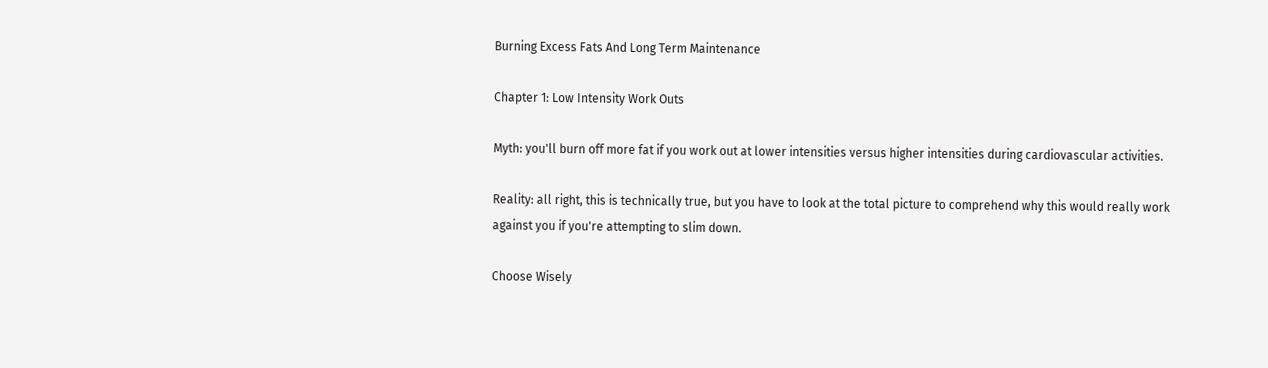Burning Excess Fats And Long Term Maintenance

Chapter 1: Low Intensity Work Outs

Myth: you'll burn off more fat if you work out at lower intensities versus higher intensities during cardiovascular activities.

Reality: all right, this is technically true, but you have to look at the total picture to comprehend why this would really work against you if you're attempting to slim down.

Choose Wisely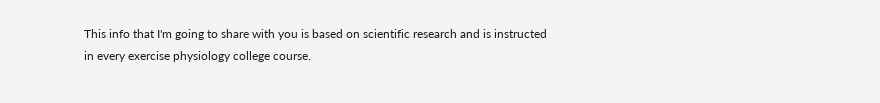This info that I'm going to share with you is based on scientific research and is instructed in every exercise physiology college course.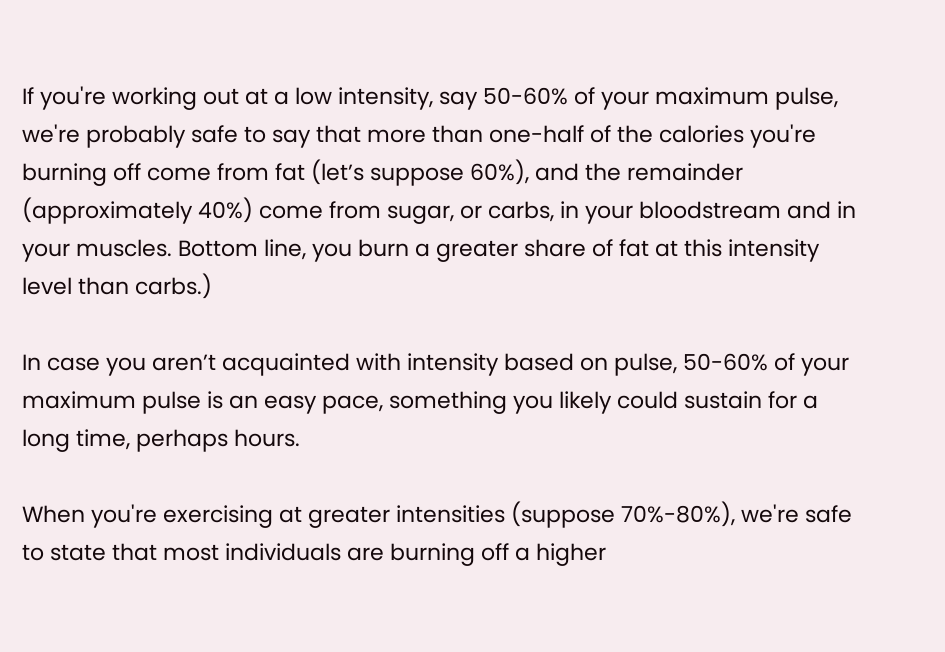If you're working out at a low intensity, say 50-60% of your maximum pulse, we're probably safe to say that more than one-half of the calories you're burning off come from fat (let’s suppose 60%), and the remainder (approximately 40%) come from sugar, or carbs, in your bloodstream and in your muscles. Bottom line, you burn a greater share of fat at this intensity level than carbs.)

In case you aren’t acquainted with intensity based on pulse, 50-60% of your maximum pulse is an easy pace, something you likely could sustain for a long time, perhaps hours.

When you're exercising at greater intensities (suppose 70%-80%), we're safe to state that most individuals are burning off a higher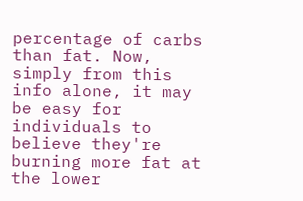percentage of carbs than fat. Now, simply from this info alone, it may be easy for individuals to believe they're burning more fat at the lower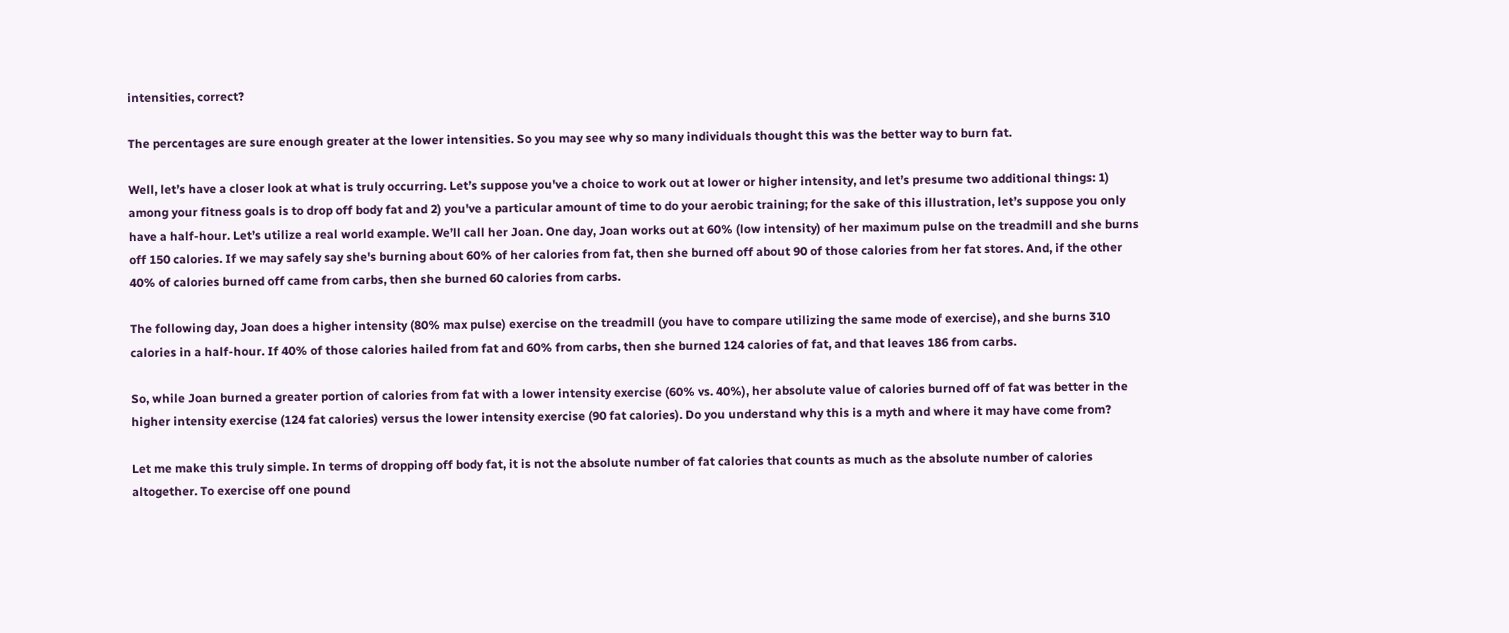intensities, correct?

The percentages are sure enough greater at the lower intensities. So you may see why so many individuals thought this was the better way to burn fat.

Well, let’s have a closer look at what is truly occurring. Let’s suppose you've a choice to work out at lower or higher intensity, and let’s presume two additional things: 1) among your fitness goals is to drop off body fat and 2) you've a particular amount of time to do your aerobic training; for the sake of this illustration, let’s suppose you only have a half-hour. Let’s utilize a real world example. We’ll call her Joan. One day, Joan works out at 60% (low intensity) of her maximum pulse on the treadmill and she burns off 150 calories. If we may safely say she's burning about 60% of her calories from fat, then she burned off about 90 of those calories from her fat stores. And, if the other 40% of calories burned off came from carbs, then she burned 60 calories from carbs.

The following day, Joan does a higher intensity (80% max pulse) exercise on the treadmill (you have to compare utilizing the same mode of exercise), and she burns 310 calories in a half-hour. If 40% of those calories hailed from fat and 60% from carbs, then she burned 124 calories of fat, and that leaves 186 from carbs.

So, while Joan burned a greater portion of calories from fat with a lower intensity exercise (60% vs. 40%), her absolute value of calories burned off of fat was better in the higher intensity exercise (124 fat calories) versus the lower intensity exercise (90 fat calories). Do you understand why this is a myth and where it may have come from?

Let me make this truly simple. In terms of dropping off body fat, it is not the absolute number of fat calories that counts as much as the absolute number of calories altogether. To exercise off one pound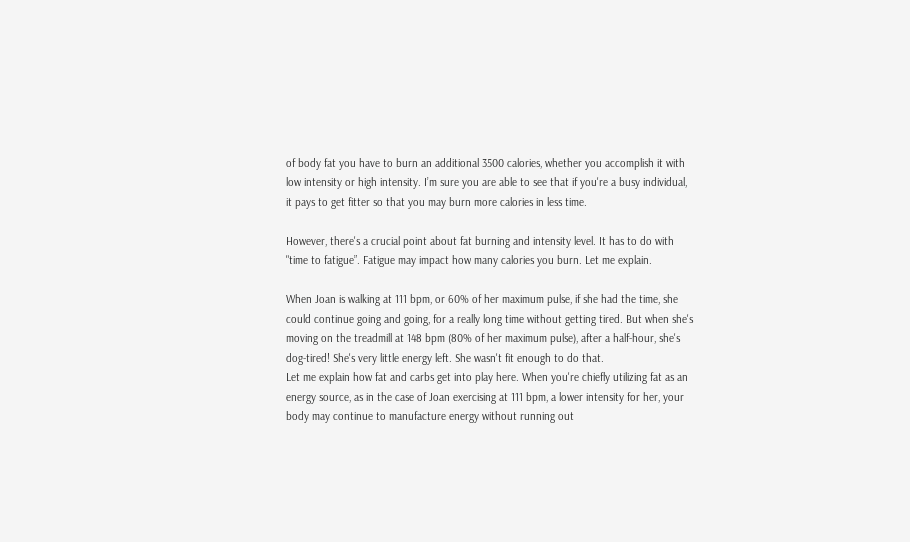of body fat you have to burn an additional 3500 calories, whether you accomplish it with low intensity or high intensity. I’m sure you are able to see that if you're a busy individual, it pays to get fitter so that you may burn more calories in less time.

However, there's a crucial point about fat burning and intensity level. It has to do with "time to fatigue”. Fatigue may impact how many calories you burn. Let me explain.

When Joan is walking at 111 bpm, or 60% of her maximum pulse, if she had the time, she could continue going and going, for a really long time without getting tired. But when she's moving on the treadmill at 148 bpm (80% of her maximum pulse), after a half-hour, she's dog-tired! She's very little energy left. She wasn't fit enough to do that.
Let me explain how fat and carbs get into play here. When you're chiefly utilizing fat as an energy source, as in the case of Joan exercising at 111 bpm, a lower intensity for her, your body may continue to manufacture energy without running out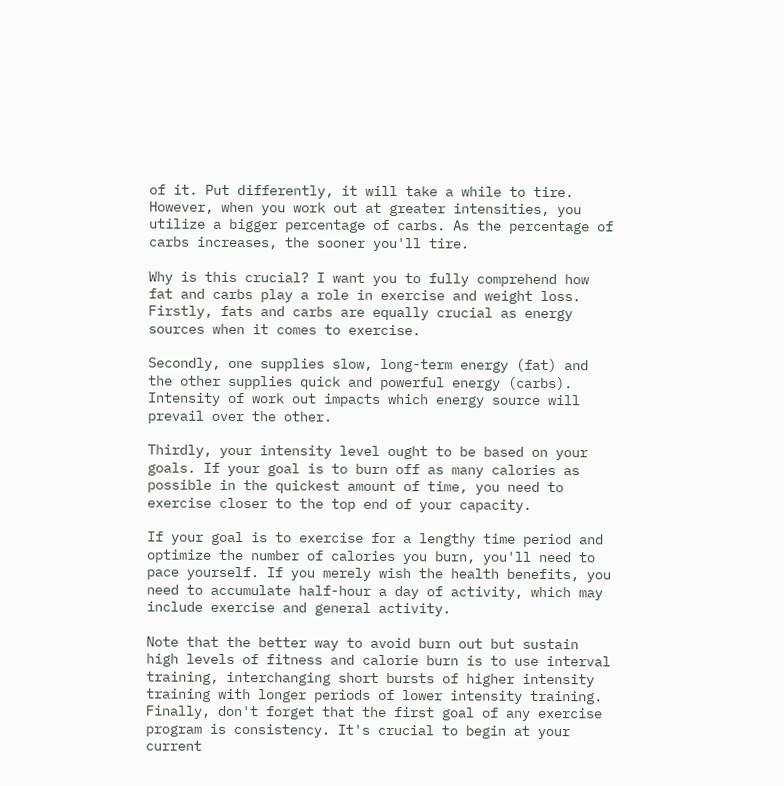of it. Put differently, it will take a while to tire. However, when you work out at greater intensities, you utilize a bigger percentage of carbs. As the percentage of carbs increases, the sooner you'll tire.

Why is this crucial? I want you to fully comprehend how fat and carbs play a role in exercise and weight loss. Firstly, fats and carbs are equally crucial as energy sources when it comes to exercise.

Secondly, one supplies slow, long-term energy (fat) and the other supplies quick and powerful energy (carbs). Intensity of work out impacts which energy source will prevail over the other.

Thirdly, your intensity level ought to be based on your goals. If your goal is to burn off as many calories as possible in the quickest amount of time, you need to exercise closer to the top end of your capacity.

If your goal is to exercise for a lengthy time period and optimize the number of calories you burn, you'll need to pace yourself. If you merely wish the health benefits, you need to accumulate half-hour a day of activity, which may include exercise and general activity.

Note that the better way to avoid burn out but sustain high levels of fitness and calorie burn is to use interval training, interchanging short bursts of higher intensity training with longer periods of lower intensity training.
Finally, don't forget that the first goal of any exercise program is consistency. It's crucial to begin at your current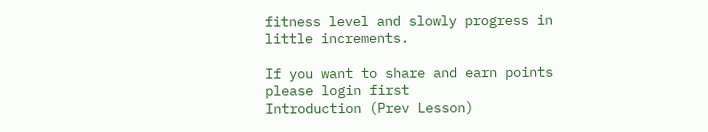fitness level and slowly progress in little increments.

If you want to share and earn points please login first
Introduction (Prev Lesson)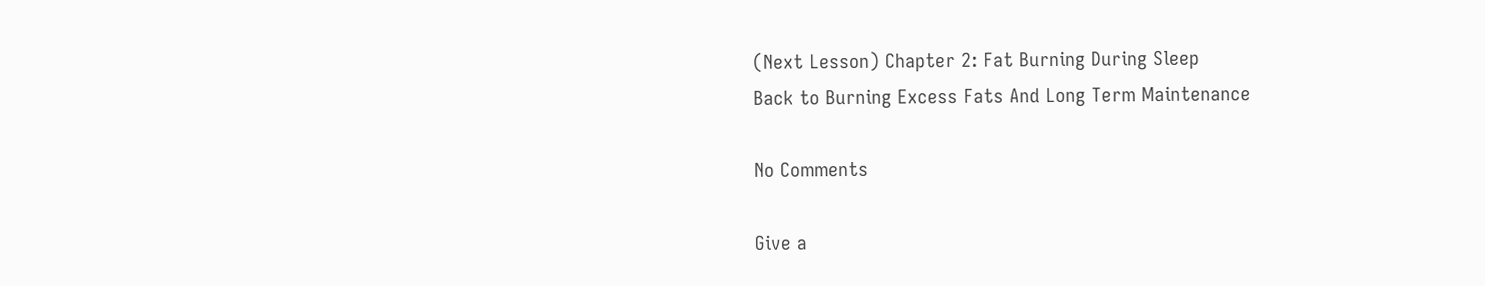(Next Lesson) Chapter 2: Fat Burning During Sleep
Back to Burning Excess Fats And Long Term Maintenance

No Comments

Give a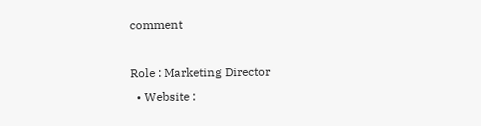comment

Role : Marketing Director
  • Website :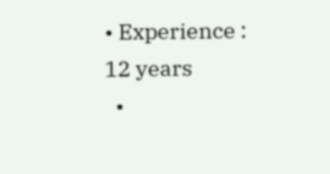• Experience : 12 years
  •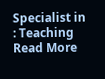Specialist in : Teaching
Read More